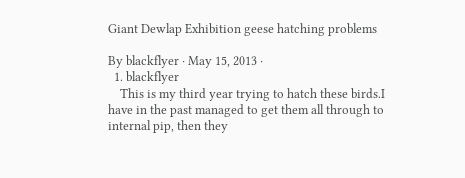Giant Dewlap Exhibition geese hatching problems

By blackflyer · May 15, 2013 ·
  1. blackflyer
    This is my third year trying to hatch these birds.I have in the past managed to get them all through to internal pip, then they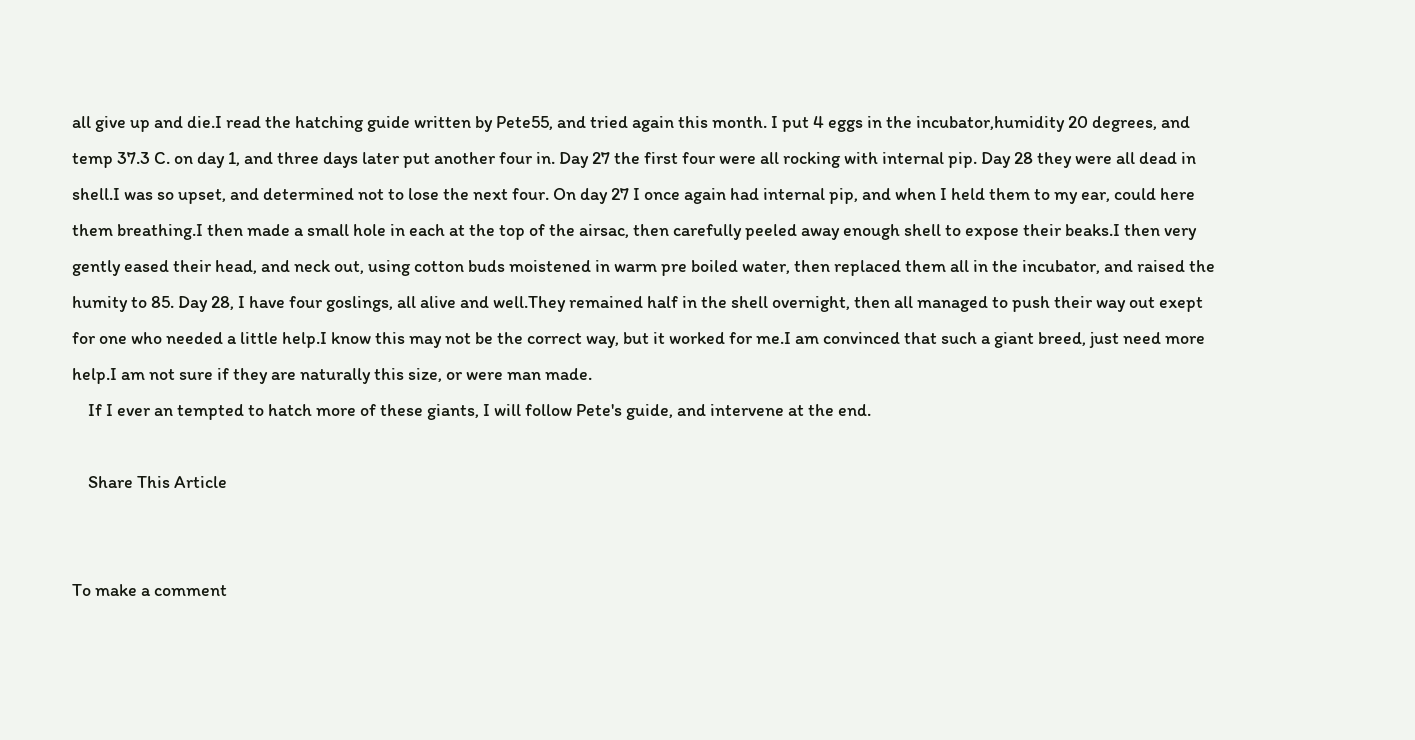all give up and die.I read the hatching guide written by Pete55, and tried again this month. I put 4 eggs in the incubator,humidity 20 degrees, and temp 37.3 C. on day 1, and three days later put another four in. Day 27 the first four were all rocking with internal pip. Day 28 they were all dead in shell.I was so upset, and determined not to lose the next four. On day 27 I once again had internal pip, and when I held them to my ear, could here them breathing.I then made a small hole in each at the top of the airsac, then carefully peeled away enough shell to expose their beaks.I then very gently eased their head, and neck out, using cotton buds moistened in warm pre boiled water, then replaced them all in the incubator, and raised the humity to 85. Day 28, I have four goslings, all alive and well.They remained half in the shell overnight, then all managed to push their way out exept for one who needed a little help.I know this may not be the correct way, but it worked for me.I am convinced that such a giant breed, just need more help.I am not sure if they are naturally this size, or were man made.
    If I ever an tempted to hatch more of these giants, I will follow Pete's guide, and intervene at the end.

    Share This Article


To make a comment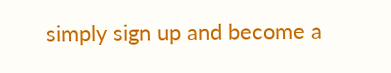simply sign up and become a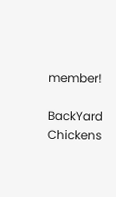member!

BackYard Chickens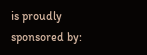is proudly sponsored by: